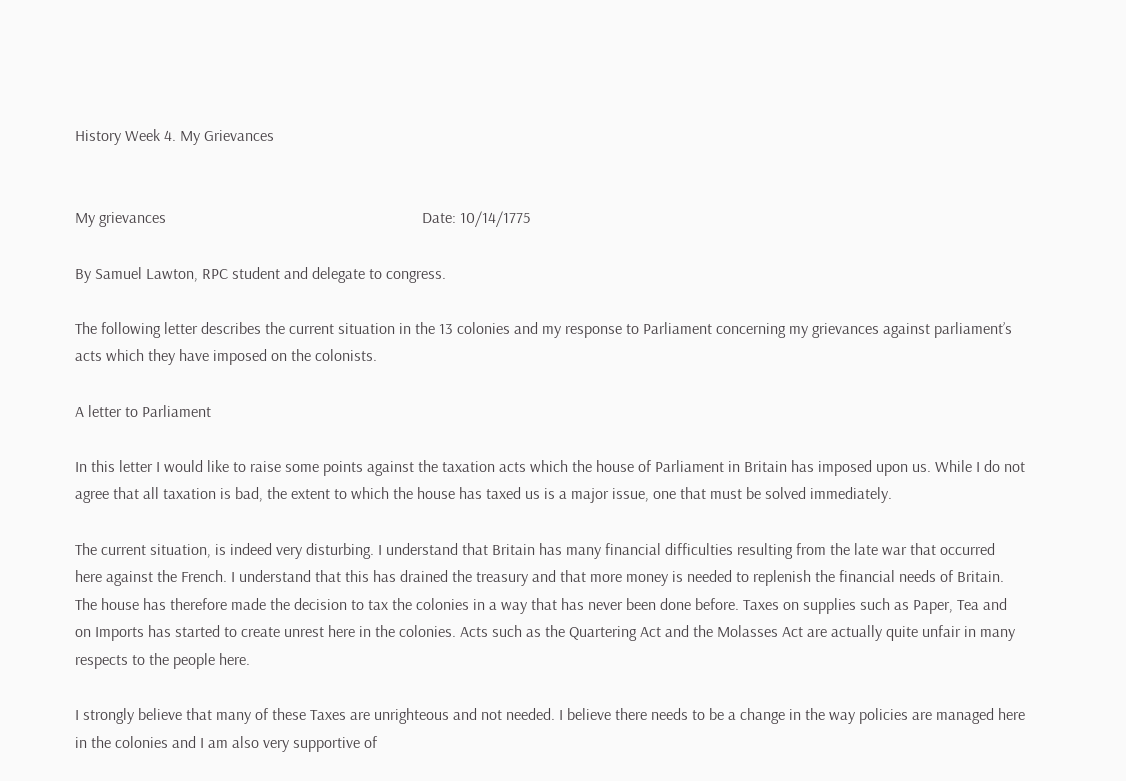History Week 4. My Grievances


My grievances                                                                Date: 10/14/1775

By Samuel Lawton, RPC student and delegate to congress.

The following letter describes the current situation in the 13 colonies and my response to Parliament concerning my grievances against parliament’s acts which they have imposed on the colonists.

A letter to Parliament

In this letter I would like to raise some points against the taxation acts which the house of Parliament in Britain has imposed upon us. While I do not agree that all taxation is bad, the extent to which the house has taxed us is a major issue, one that must be solved immediately.

The current situation, is indeed very disturbing. I understand that Britain has many financial difficulties resulting from the late war that occurred here against the French. I understand that this has drained the treasury and that more money is needed to replenish the financial needs of Britain. The house has therefore made the decision to tax the colonies in a way that has never been done before. Taxes on supplies such as Paper, Tea and on Imports has started to create unrest here in the colonies. Acts such as the Quartering Act and the Molasses Act are actually quite unfair in many respects to the people here.

I strongly believe that many of these Taxes are unrighteous and not needed. I believe there needs to be a change in the way policies are managed here in the colonies and I am also very supportive of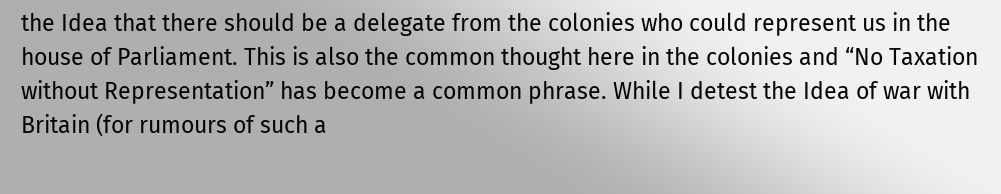the Idea that there should be a delegate from the colonies who could represent us in the house of Parliament. This is also the common thought here in the colonies and “No Taxation without Representation” has become a common phrase. While I detest the Idea of war with Britain (for rumours of such a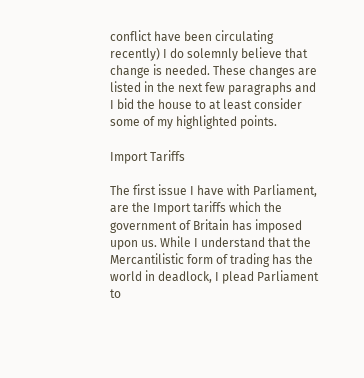conflict have been circulating recently) I do solemnly believe that change is needed. These changes are listed in the next few paragraphs and I bid the house to at least consider some of my highlighted points.

Import Tariffs

The first issue I have with Parliament, are the Import tariffs which the government of Britain has imposed upon us. While I understand that the Mercantilistic form of trading has the world in deadlock, I plead Parliament to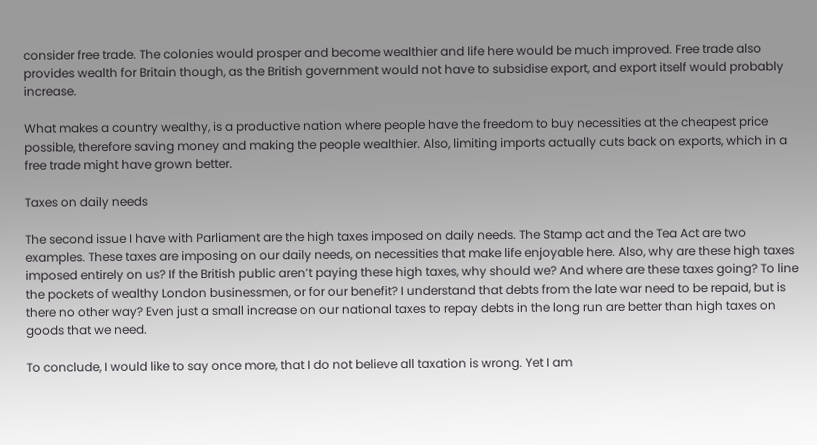consider free trade. The colonies would prosper and become wealthier and life here would be much improved. Free trade also provides wealth for Britain though, as the British government would not have to subsidise export, and export itself would probably increase.

What makes a country wealthy, is a productive nation where people have the freedom to buy necessities at the cheapest price possible, therefore saving money and making the people wealthier. Also, limiting imports actually cuts back on exports, which in a free trade might have grown better.

Taxes on daily needs

The second issue I have with Parliament are the high taxes imposed on daily needs. The Stamp act and the Tea Act are two examples. These taxes are imposing on our daily needs, on necessities that make life enjoyable here. Also, why are these high taxes imposed entirely on us? If the British public aren’t paying these high taxes, why should we? And where are these taxes going? To line the pockets of wealthy London businessmen, or for our benefit? I understand that debts from the late war need to be repaid, but is there no other way? Even just a small increase on our national taxes to repay debts in the long run are better than high taxes on goods that we need.

To conclude, I would like to say once more, that I do not believe all taxation is wrong. Yet I am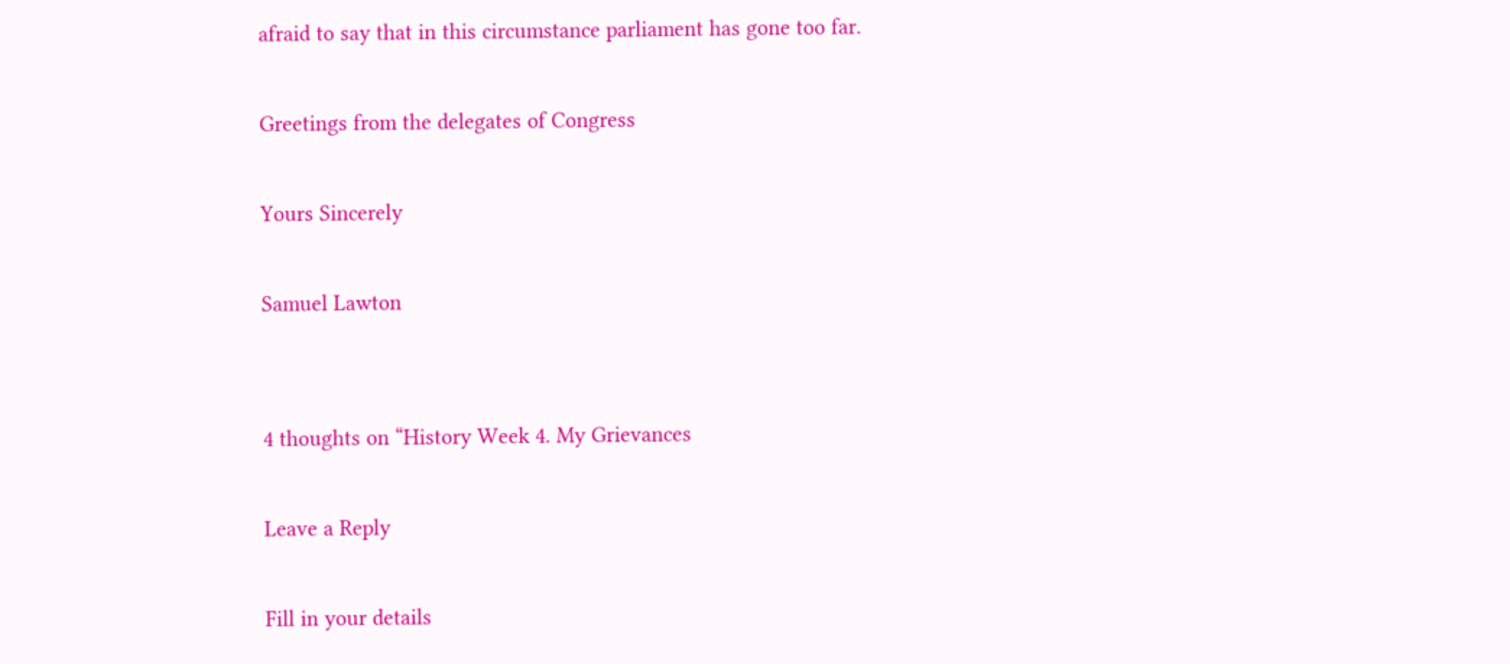afraid to say that in this circumstance parliament has gone too far.

Greetings from the delegates of Congress

Yours Sincerely

Samuel Lawton


4 thoughts on “History Week 4. My Grievances

Leave a Reply

Fill in your details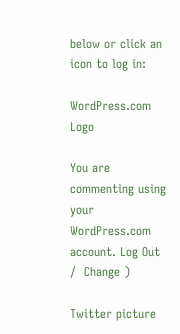below or click an icon to log in:

WordPress.com Logo

You are commenting using your WordPress.com account. Log Out /  Change )

Twitter picture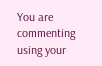You are commenting using your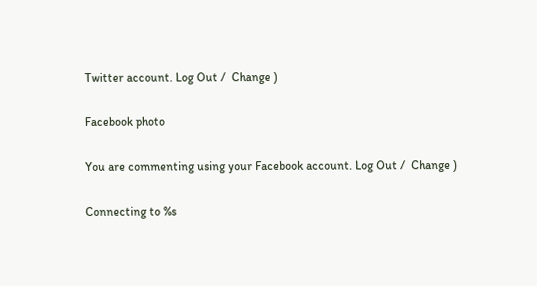Twitter account. Log Out /  Change )

Facebook photo

You are commenting using your Facebook account. Log Out /  Change )

Connecting to %s